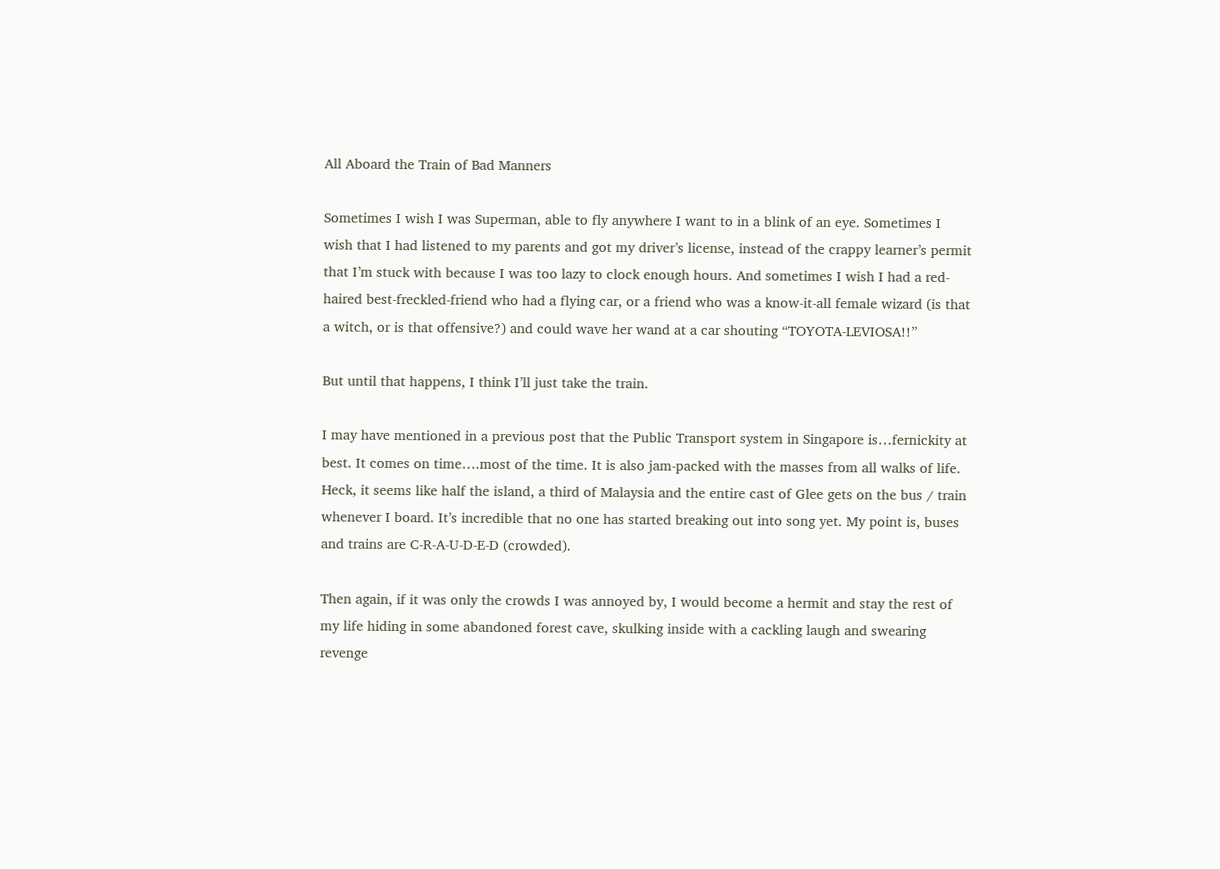All Aboard the Train of Bad Manners

Sometimes I wish I was Superman, able to fly anywhere I want to in a blink of an eye. Sometimes I wish that I had listened to my parents and got my driver’s license, instead of the crappy learner’s permit that I’m stuck with because I was too lazy to clock enough hours. And sometimes I wish I had a red-haired best-freckled-friend who had a flying car, or a friend who was a know-it-all female wizard (is that a witch, or is that offensive?) and could wave her wand at a car shouting “TOYOTA-LEVIOSA!!”

But until that happens, I think I’ll just take the train.

I may have mentioned in a previous post that the Public Transport system in Singapore is…fernickity at best. It comes on time….most of the time. It is also jam-packed with the masses from all walks of life. Heck, it seems like half the island, a third of Malaysia and the entire cast of Glee gets on the bus / train whenever I board. It’s incredible that no one has started breaking out into song yet. My point is, buses and trains are C-R-A-U-D-E-D (crowded).

Then again, if it was only the crowds I was annoyed by, I would become a hermit and stay the rest of my life hiding in some abandoned forest cave, skulking inside with a cackling laugh and swearing revenge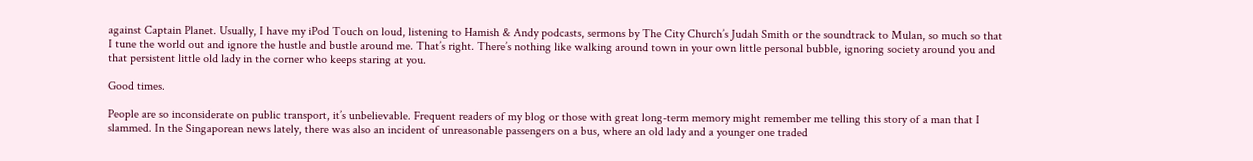against Captain Planet. Usually, I have my iPod Touch on loud, listening to Hamish & Andy podcasts, sermons by The City Church’s Judah Smith or the soundtrack to Mulan, so much so that I tune the world out and ignore the hustle and bustle around me. That’s right. There’s nothing like walking around town in your own little personal bubble, ignoring society around you and that persistent little old lady in the corner who keeps staring at you.

Good times.

People are so inconsiderate on public transport, it’s unbelievable. Frequent readers of my blog or those with great long-term memory might remember me telling this story of a man that I slammed. In the Singaporean news lately, there was also an incident of unreasonable passengers on a bus, where an old lady and a younger one traded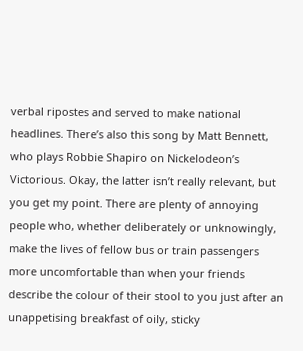verbal ripostes and served to make national headlines. There’s also this song by Matt Bennett, who plays Robbie Shapiro on Nickelodeon’s Victorious. Okay, the latter isn’t really relevant, but you get my point. There are plenty of annoying people who, whether deliberately or unknowingly, make the lives of fellow bus or train passengers more uncomfortable than when your friends describe the colour of their stool to you just after an unappetising breakfast of oily, sticky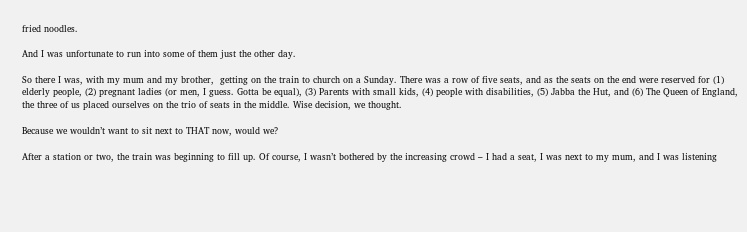fried noodles.

And I was unfortunate to run into some of them just the other day.

So there I was, with my mum and my brother,  getting on the train to church on a Sunday. There was a row of five seats, and as the seats on the end were reserved for (1) elderly people, (2) pregnant ladies (or men, I guess. Gotta be equal), (3) Parents with small kids, (4) people with disabilities, (5) Jabba the Hut, and (6) The Queen of England, the three of us placed ourselves on the trio of seats in the middle. Wise decision, we thought.

Because we wouldn’t want to sit next to THAT now, would we?

After a station or two, the train was beginning to fill up. Of course, I wasn’t bothered by the increasing crowd – I had a seat, I was next to my mum, and I was listening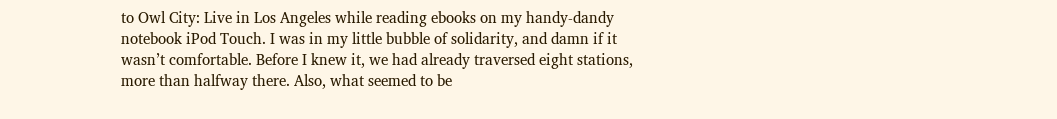to Owl City: Live in Los Angeles while reading ebooks on my handy-dandy notebook iPod Touch. I was in my little bubble of solidarity, and damn if it wasn’t comfortable. Before I knew it, we had already traversed eight stations, more than halfway there. Also, what seemed to be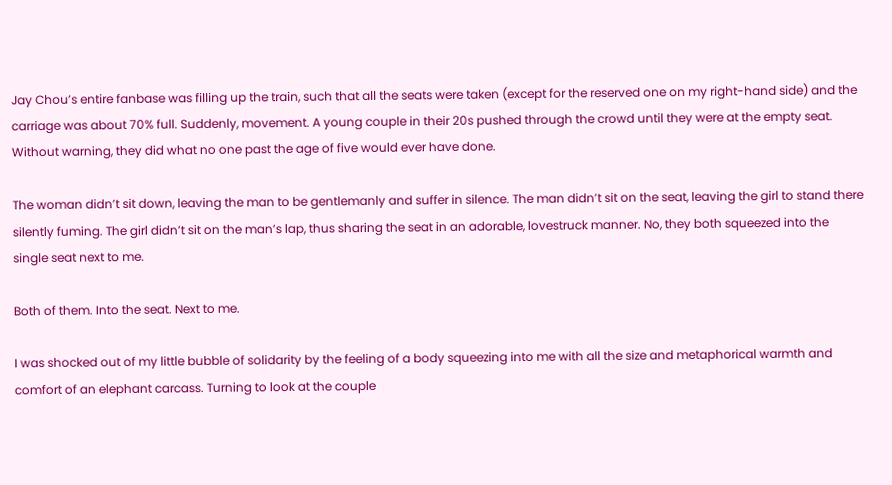Jay Chou’s entire fanbase was filling up the train, such that all the seats were taken (except for the reserved one on my right-hand side) and the carriage was about 70% full. Suddenly, movement. A young couple in their 20s pushed through the crowd until they were at the empty seat. Without warning, they did what no one past the age of five would ever have done.

The woman didn’t sit down, leaving the man to be gentlemanly and suffer in silence. The man didn’t sit on the seat, leaving the girl to stand there silently fuming. The girl didn’t sit on the man’s lap, thus sharing the seat in an adorable, lovestruck manner. No, they both squeezed into the single seat next to me.

Both of them. Into the seat. Next to me.

I was shocked out of my little bubble of solidarity by the feeling of a body squeezing into me with all the size and metaphorical warmth and comfort of an elephant carcass. Turning to look at the couple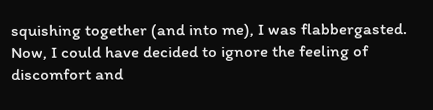squishing together (and into me), I was flabbergasted. Now, I could have decided to ignore the feeling of discomfort and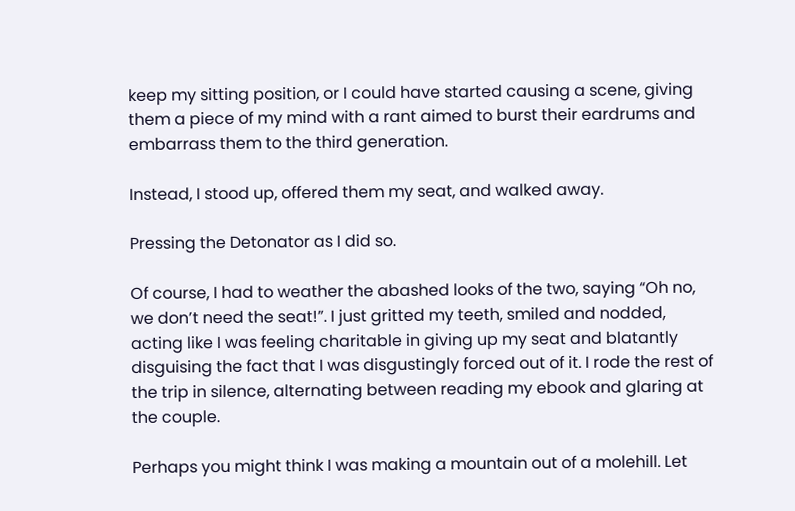keep my sitting position, or I could have started causing a scene, giving them a piece of my mind with a rant aimed to burst their eardrums and embarrass them to the third generation.

Instead, I stood up, offered them my seat, and walked away.

Pressing the Detonator as I did so.

Of course, I had to weather the abashed looks of the two, saying “Oh no, we don’t need the seat!”. I just gritted my teeth, smiled and nodded, acting like I was feeling charitable in giving up my seat and blatantly disguising the fact that I was disgustingly forced out of it. I rode the rest of the trip in silence, alternating between reading my ebook and glaring at the couple.

Perhaps you might think I was making a mountain out of a molehill. Let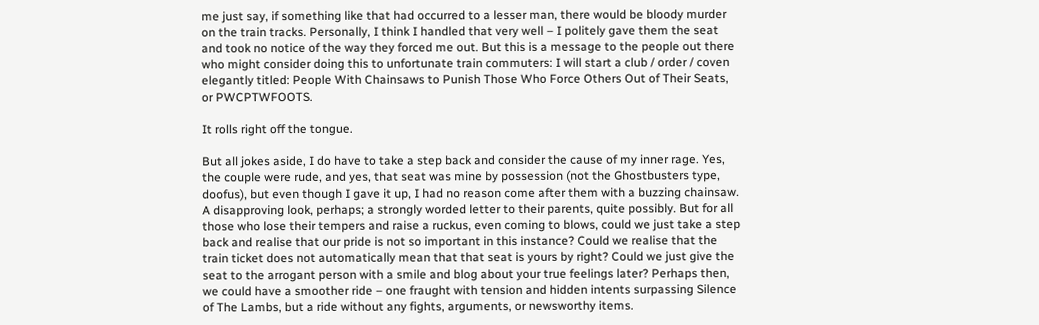me just say, if something like that had occurred to a lesser man, there would be bloody murder on the train tracks. Personally, I think I handled that very well – I politely gave them the seat and took no notice of the way they forced me out. But this is a message to the people out there who might consider doing this to unfortunate train commuters: I will start a club / order / coven elegantly titled: People With Chainsaws to Punish Those Who Force Others Out of Their Seats, or PWCPTWFOOTS.

It rolls right off the tongue.

But all jokes aside, I do have to take a step back and consider the cause of my inner rage. Yes, the couple were rude, and yes, that seat was mine by possession (not the Ghostbusters type, doofus), but even though I gave it up, I had no reason come after them with a buzzing chainsaw. A disapproving look, perhaps; a strongly worded letter to their parents, quite possibly. But for all those who lose their tempers and raise a ruckus, even coming to blows, could we just take a step back and realise that our pride is not so important in this instance? Could we realise that the train ticket does not automatically mean that that seat is yours by right? Could we just give the seat to the arrogant person with a smile and blog about your true feelings later? Perhaps then, we could have a smoother ride – one fraught with tension and hidden intents surpassing Silence of The Lambs, but a ride without any fights, arguments, or newsworthy items.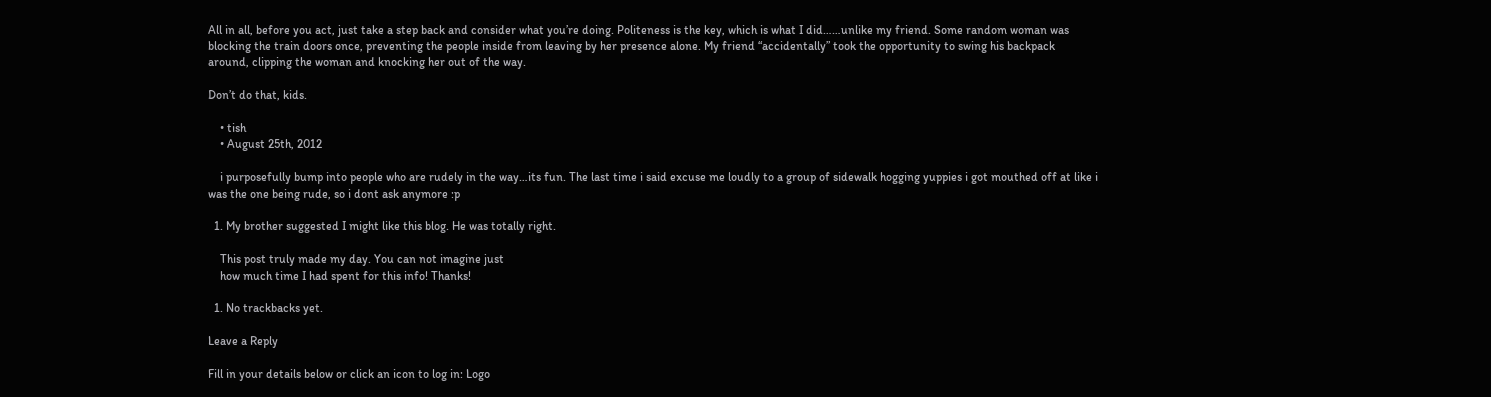All in all, before you act, just take a step back and consider what you’re doing. Politeness is the key, which is what I did……unlike my friend. Some random woman was blocking the train doors once, preventing the people inside from leaving by her presence alone. My friend “accidentally” took the opportunity to swing his backpack around, clipping the woman and knocking her out of the way.

Don’t do that, kids.

    • tish
    • August 25th, 2012

    i purposefully bump into people who are rudely in the way…its fun. The last time i said excuse me loudly to a group of sidewalk hogging yuppies i got mouthed off at like i was the one being rude, so i dont ask anymore :p

  1. My brother suggested I might like this blog. He was totally right.

    This post truly made my day. You can not imagine just
    how much time I had spent for this info! Thanks!

  1. No trackbacks yet.

Leave a Reply

Fill in your details below or click an icon to log in: Logo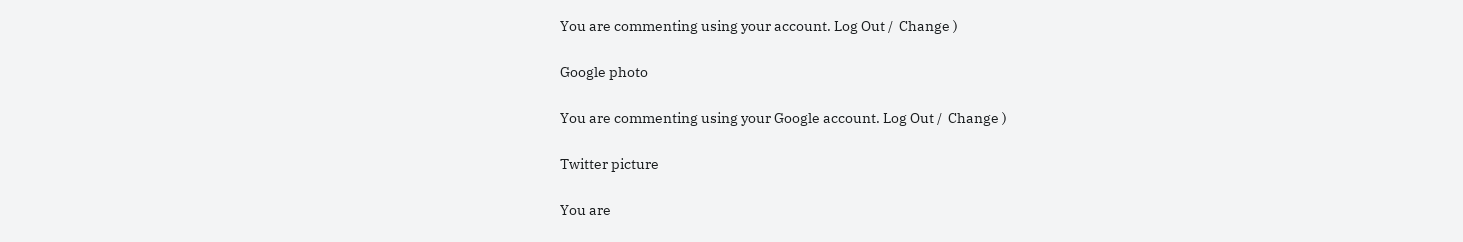You are commenting using your account. Log Out /  Change )

Google photo

You are commenting using your Google account. Log Out /  Change )

Twitter picture

You are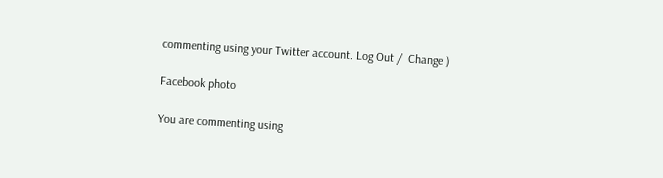commenting using your Twitter account. Log Out /  Change )

Facebook photo

You are commenting using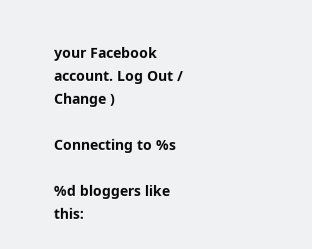your Facebook account. Log Out /  Change )

Connecting to %s

%d bloggers like this: